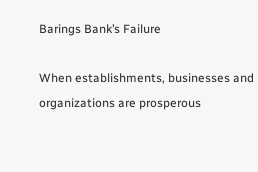Barings Bank’s Failure

When establishments, businesses and organizations are prosperous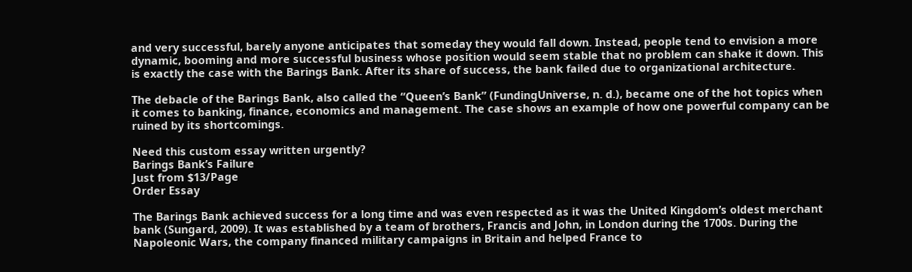and very successful, barely anyone anticipates that someday they would fall down. Instead, people tend to envision a more dynamic, booming and more successful business whose position would seem stable that no problem can shake it down. This is exactly the case with the Barings Bank. After its share of success, the bank failed due to organizational architecture.

The debacle of the Barings Bank, also called the “Queen’s Bank” (FundingUniverse, n. d.), became one of the hot topics when it comes to banking, finance, economics and management. The case shows an example of how one powerful company can be ruined by its shortcomings.

Need this custom essay written urgently?
Barings Bank’s Failure
Just from $13/Page
Order Essay

The Barings Bank achieved success for a long time and was even respected as it was the United Kingdom’s oldest merchant bank (Sungard, 2009). It was established by a team of brothers, Francis and John, in London during the 1700s. During the Napoleonic Wars, the company financed military campaigns in Britain and helped France to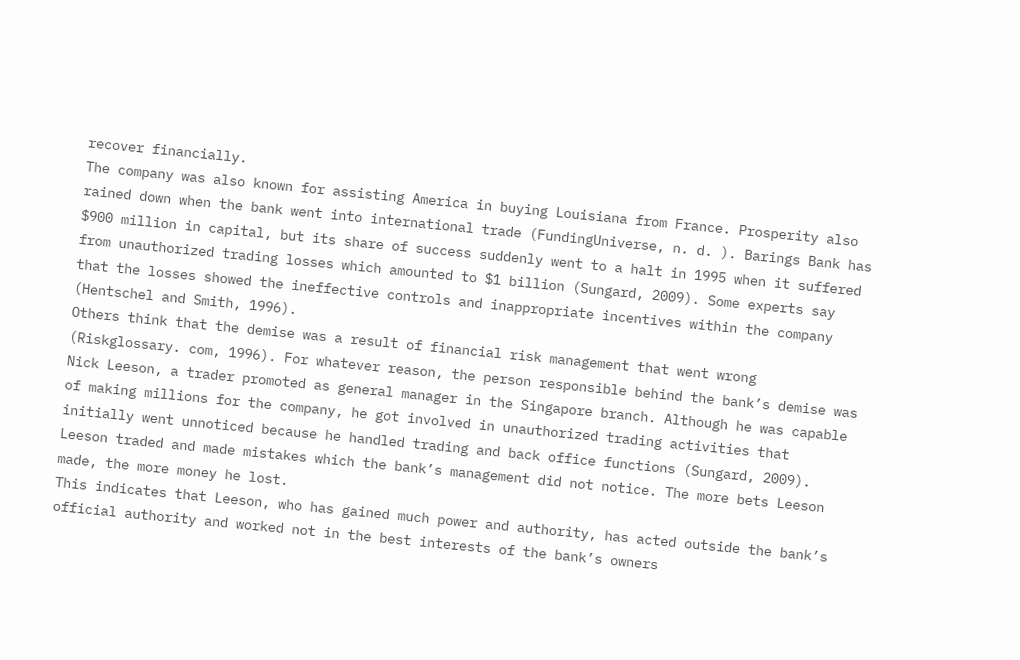recover financially.
The company was also known for assisting America in buying Louisiana from France. Prosperity also rained down when the bank went into international trade (FundingUniverse, n. d. ). Barings Bank has $900 million in capital, but its share of success suddenly went to a halt in 1995 when it suffered from unauthorized trading losses which amounted to $1 billion (Sungard, 2009). Some experts say that the losses showed the ineffective controls and inappropriate incentives within the company (Hentschel and Smith, 1996).
Others think that the demise was a result of financial risk management that went wrong (Riskglossary. com, 1996). For whatever reason, the person responsible behind the bank’s demise was Nick Leeson, a trader promoted as general manager in the Singapore branch. Although he was capable of making millions for the company, he got involved in unauthorized trading activities that initially went unnoticed because he handled trading and back office functions (Sungard, 2009). Leeson traded and made mistakes which the bank’s management did not notice. The more bets Leeson made, the more money he lost.
This indicates that Leeson, who has gained much power and authority, has acted outside the bank’s official authority and worked not in the best interests of the bank’s owners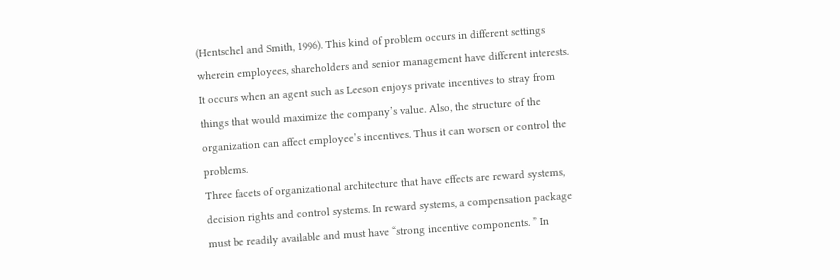(Hentschel and Smith, 1996). This kind of problem occurs in different settings wherein employees, shareholders and senior management have different interests. It occurs when an agent such as Leeson enjoys private incentives to stray from things that would maximize the company’s value. Also, the structure of the organization can affect employee’s incentives. Thus it can worsen or control the problems.
Three facets of organizational architecture that have effects are reward systems, decision rights and control systems. In reward systems, a compensation package must be readily available and must have “strong incentive components. ” In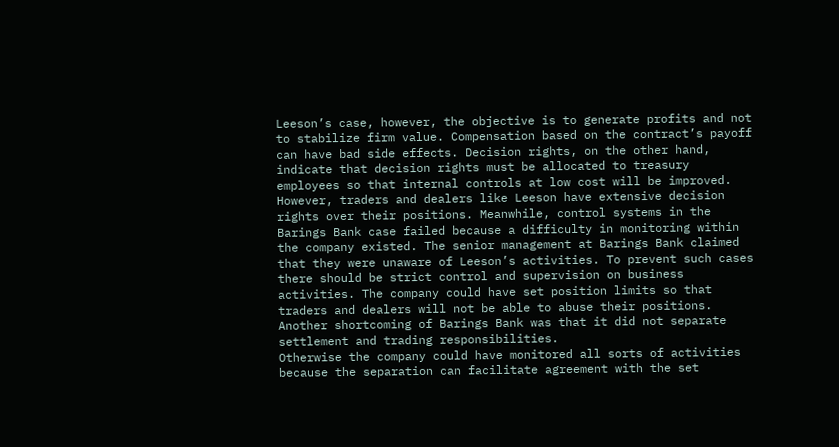Leeson’s case, however, the objective is to generate profits and not to stabilize firm value. Compensation based on the contract’s payoff can have bad side effects. Decision rights, on the other hand, indicate that decision rights must be allocated to treasury employees so that internal controls at low cost will be improved.
However, traders and dealers like Leeson have extensive decision rights over their positions. Meanwhile, control systems in the Barings Bank case failed because a difficulty in monitoring within the company existed. The senior management at Barings Bank claimed that they were unaware of Leeson’s activities. To prevent such cases there should be strict control and supervision on business activities. The company could have set position limits so that traders and dealers will not be able to abuse their positions. Another shortcoming of Barings Bank was that it did not separate settlement and trading responsibilities.
Otherwise the company could have monitored all sorts of activities because the separation can facilitate agreement with the set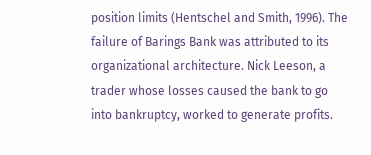position limits (Hentschel and Smith, 1996). The failure of Barings Bank was attributed to its organizational architecture. Nick Leeson, a trader whose losses caused the bank to go into bankruptcy, worked to generate profits.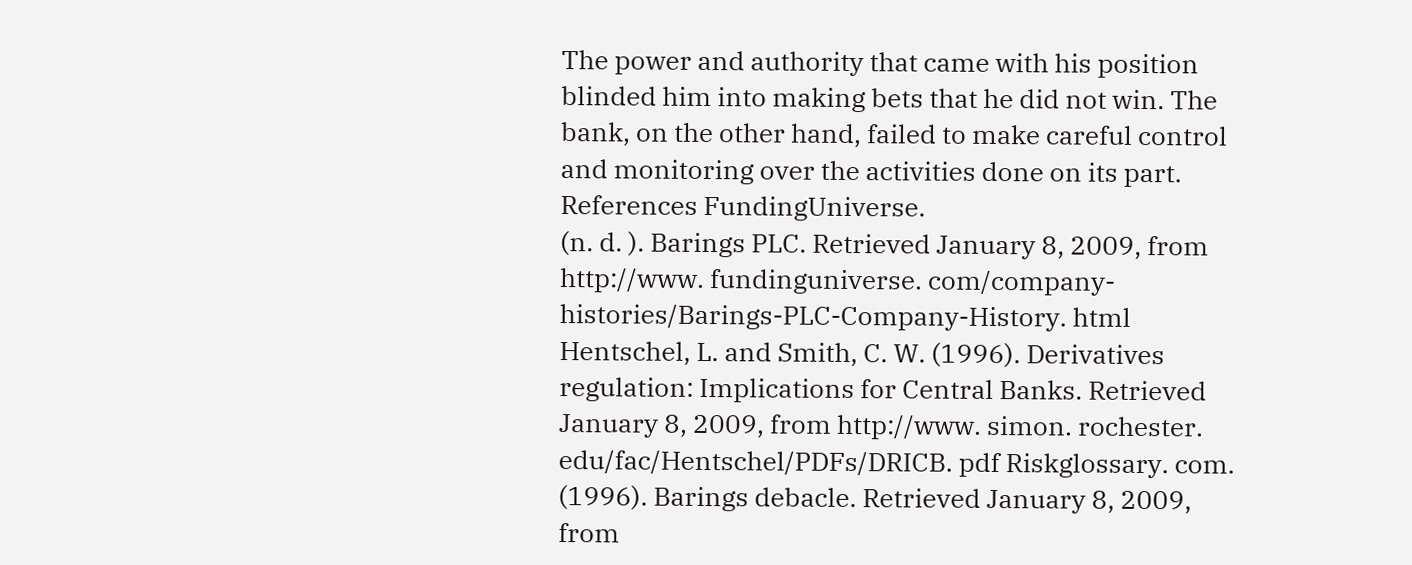The power and authority that came with his position blinded him into making bets that he did not win. The bank, on the other hand, failed to make careful control and monitoring over the activities done on its part. References FundingUniverse.
(n. d. ). Barings PLC. Retrieved January 8, 2009, from http://www. fundinguniverse. com/company-histories/Barings-PLC-Company-History. html Hentschel, L. and Smith, C. W. (1996). Derivatives regulation: Implications for Central Banks. Retrieved January 8, 2009, from http://www. simon. rochester. edu/fac/Hentschel/PDFs/DRICB. pdf Riskglossary. com. (1996). Barings debacle. Retrieved January 8, 2009, from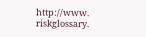http://www. riskglossary.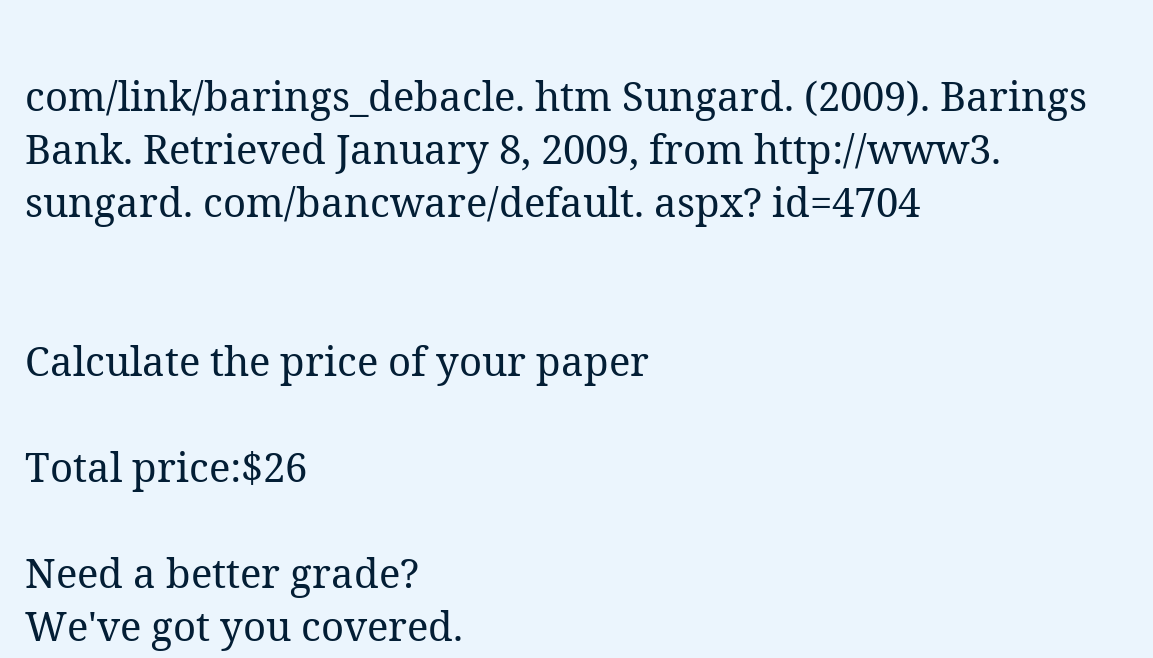com/link/barings_debacle. htm Sungard. (2009). Barings Bank. Retrieved January 8, 2009, from http://www3. sungard. com/bancware/default. aspx? id=4704


Calculate the price of your paper

Total price:$26

Need a better grade?
We've got you covered.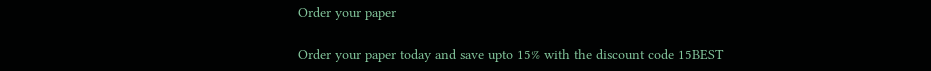Order your paper

Order your paper today and save upto 15% with the discount code 15BEST